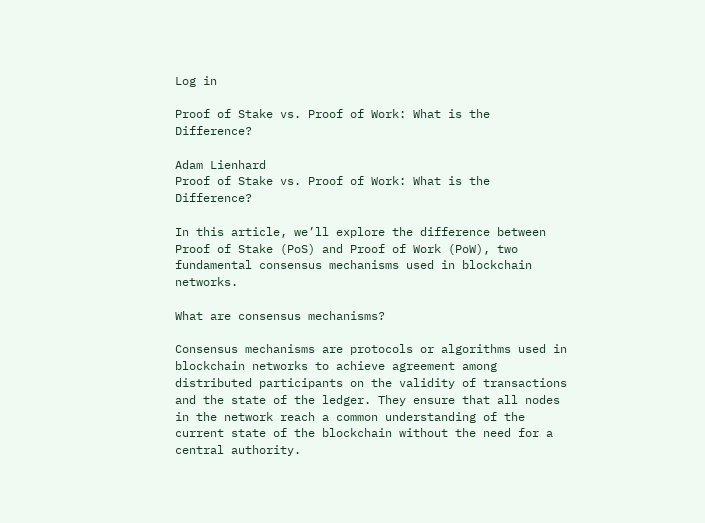Log in

Proof of Stake vs. Proof of Work: What is the Difference?

Adam Lienhard
Proof of Stake vs. Proof of Work: What is the Difference?

In this article, we’ll explore the difference between Proof of Stake (PoS) and Proof of Work (PoW), two fundamental consensus mechanisms used in blockchain networks.

What are consensus mechanisms?

Consensus mechanisms are protocols or algorithms used in blockchain networks to achieve agreement among distributed participants on the validity of transactions and the state of the ledger. They ensure that all nodes in the network reach a common understanding of the current state of the blockchain without the need for a central authority.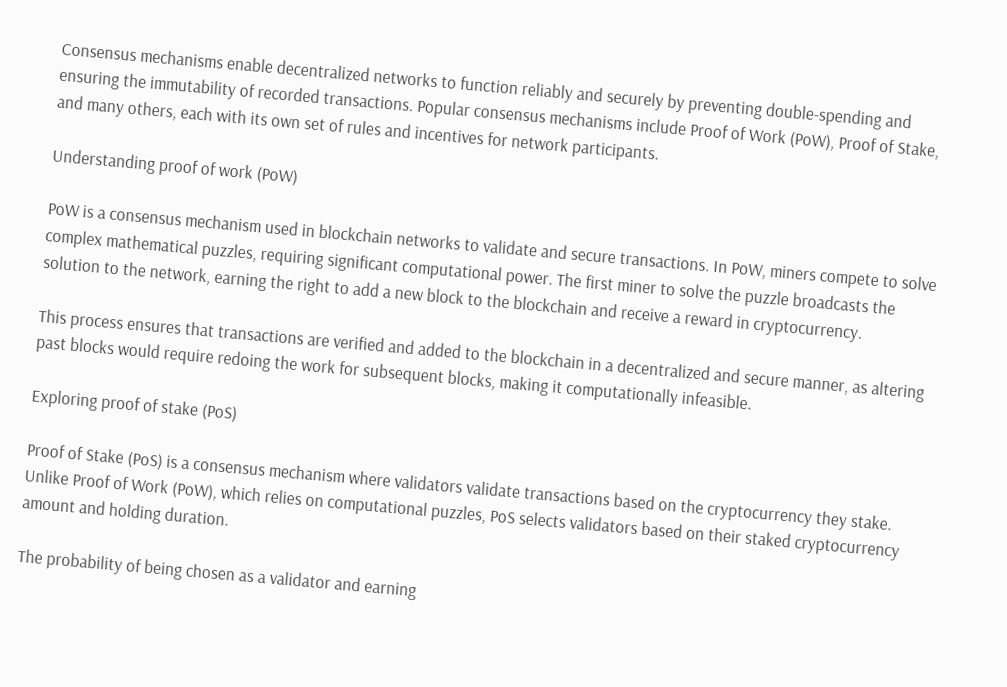Consensus mechanisms enable decentralized networks to function reliably and securely by preventing double-spending and ensuring the immutability of recorded transactions. Popular consensus mechanisms include Proof of Work (PoW), Proof of Stake, and many others, each with its own set of rules and incentives for network participants.

Understanding proof of work (PoW)

PoW is a consensus mechanism used in blockchain networks to validate and secure transactions. In PoW, miners compete to solve complex mathematical puzzles, requiring significant computational power. The first miner to solve the puzzle broadcasts the solution to the network, earning the right to add a new block to the blockchain and receive a reward in cryptocurrency.

This process ensures that transactions are verified and added to the blockchain in a decentralized and secure manner, as altering past blocks would require redoing the work for subsequent blocks, making it computationally infeasible.

Exploring proof of stake (PoS)

Proof of Stake (PoS) is a consensus mechanism where validators validate transactions based on the cryptocurrency they stake. Unlike Proof of Work (PoW), which relies on computational puzzles, PoS selects validators based on their staked cryptocurrency amount and holding duration.

The probability of being chosen as a validator and earning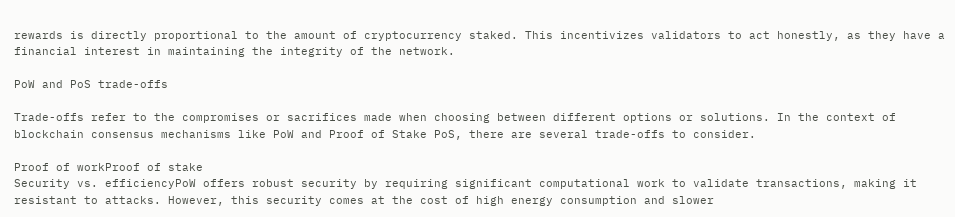rewards is directly proportional to the amount of cryptocurrency staked. This incentivizes validators to act honestly, as they have a financial interest in maintaining the integrity of the network.

PoW and PoS trade-offs

Trade-offs refer to the compromises or sacrifices made when choosing between different options or solutions. In the context of blockchain consensus mechanisms like PoW and Proof of Stake PoS, there are several trade-offs to consider.

Proof of workProof of stake
Security vs. efficiencyPoW offers robust security by requiring significant computational work to validate transactions, making it resistant to attacks. However, this security comes at the cost of high energy consumption and slower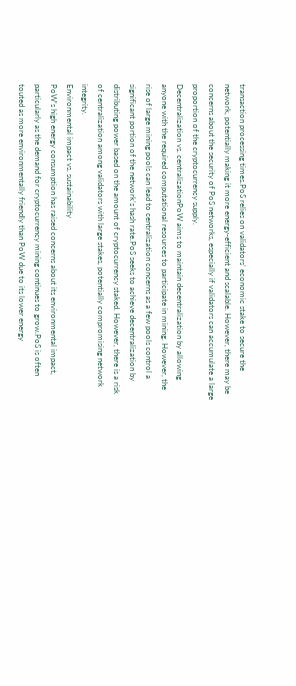transaction processing times.PoS relies on validators’ economic stake to secure the network, potentially making it more energy-efficient and scalable. However, there may be concerns about the security of PoS networks, especially if validators can accumulate a large proportion of the cryptocurrency supply.
Decentralization vs. centralizationPoW aims to maintain decentralization by allowing anyone with the required computational resources to participate in mining. However, the rise of large mining pools can lead to centralization concerns as a few pools control a significant portion of the network’s hash rate.PoS seeks to achieve decentralization by distributing power based on the amount of cryptocurrency staked. However, there is a risk of centralization among validators with large stakes, potentially compromising network integrity.
Environmental impact vs. sustainability
PoW’s high energy consumption has raised concerns about its environmental impact, particularly as the demand for cryptocurrency mining continues to grow.PoS is often touted as more environmentally friendly than PoW due to its lower energy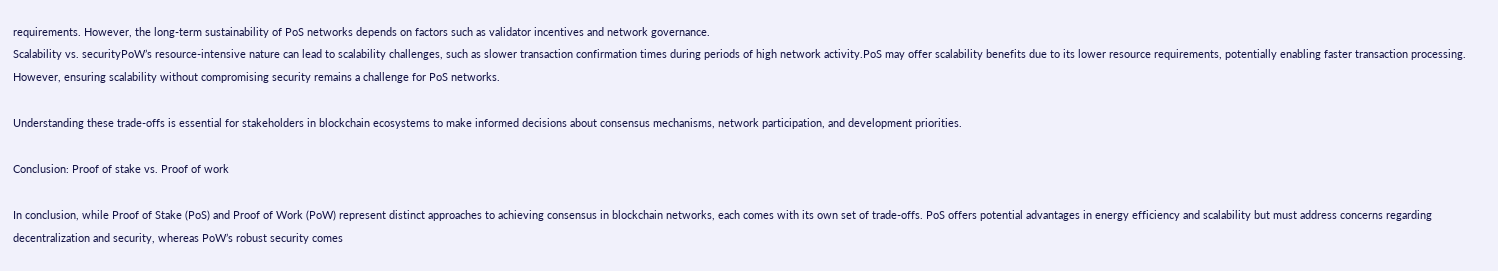requirements. However, the long-term sustainability of PoS networks depends on factors such as validator incentives and network governance.
Scalability vs. securityPoW’s resource-intensive nature can lead to scalability challenges, such as slower transaction confirmation times during periods of high network activity.PoS may offer scalability benefits due to its lower resource requirements, potentially enabling faster transaction processing. However, ensuring scalability without compromising security remains a challenge for PoS networks.

Understanding these trade-offs is essential for stakeholders in blockchain ecosystems to make informed decisions about consensus mechanisms, network participation, and development priorities.

Conclusion: Proof of stake vs. Proof of work

In conclusion, while Proof of Stake (PoS) and Proof of Work (PoW) represent distinct approaches to achieving consensus in blockchain networks, each comes with its own set of trade-offs. PoS offers potential advantages in energy efficiency and scalability but must address concerns regarding decentralization and security, whereas PoW’s robust security comes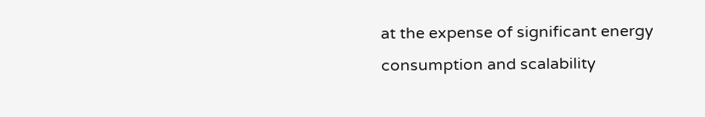at the expense of significant energy consumption and scalability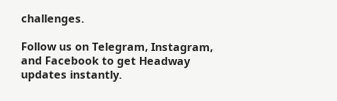challenges.

Follow us on Telegram, Instagram, and Facebook to get Headway updates instantly.